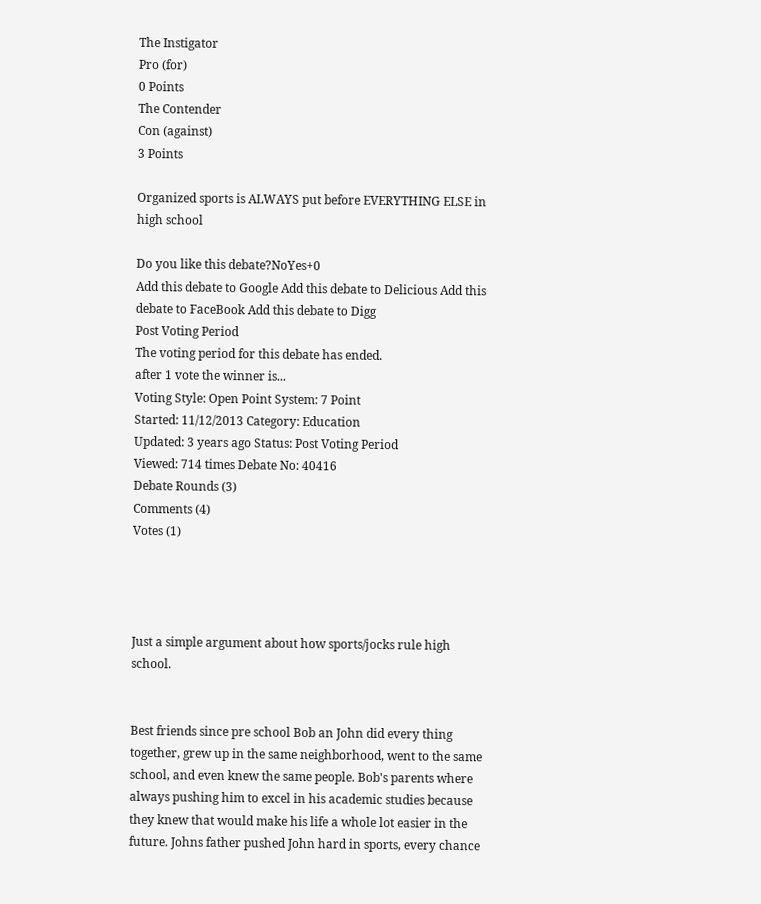The Instigator
Pro (for)
0 Points
The Contender
Con (against)
3 Points

Organized sports is ALWAYS put before EVERYTHING ELSE in high school

Do you like this debate?NoYes+0
Add this debate to Google Add this debate to Delicious Add this debate to FaceBook Add this debate to Digg
Post Voting Period
The voting period for this debate has ended.
after 1 vote the winner is...
Voting Style: Open Point System: 7 Point
Started: 11/12/2013 Category: Education
Updated: 3 years ago Status: Post Voting Period
Viewed: 714 times Debate No: 40416
Debate Rounds (3)
Comments (4)
Votes (1)




Just a simple argument about how sports/jocks rule high school.


Best friends since pre school Bob an John did every thing together, grew up in the same neighborhood, went to the same school, and even knew the same people. Bob's parents where always pushing him to excel in his academic studies because they knew that would make his life a whole lot easier in the future. Johns father pushed John hard in sports, every chance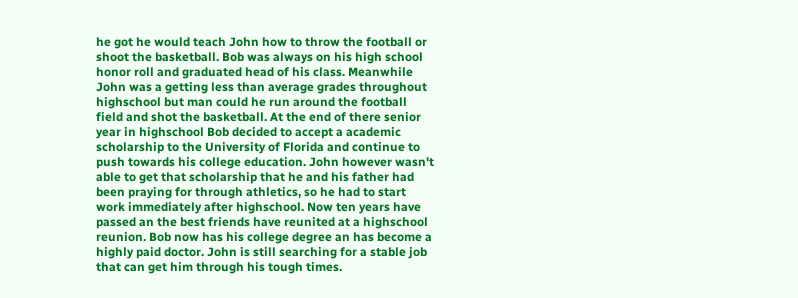he got he would teach John how to throw the football or shoot the basketball. Bob was always on his high school honor roll and graduated head of his class. Meanwhile John was a getting less than average grades throughout highschool but man could he run around the football field and shot the basketball. At the end of there senior year in highschool Bob decided to accept a academic scholarship to the University of Florida and continue to push towards his college education. John however wasn't able to get that scholarship that he and his father had been praying for through athletics, so he had to start work immediately after highschool. Now ten years have passed an the best friends have reunited at a highschool reunion. Bob now has his college degree an has become a highly paid doctor. John is still searching for a stable job that can get him through his tough times.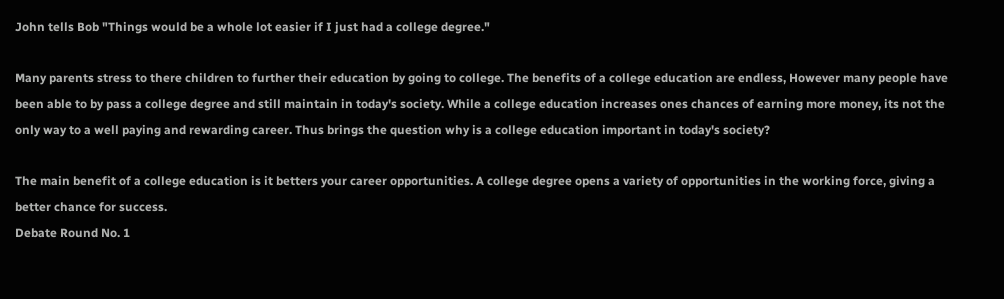John tells Bob "Things would be a whole lot easier if I just had a college degree."

Many parents stress to there children to further their education by going to college. The benefits of a college education are endless, However many people have been able to by pass a college degree and still maintain in today's society. While a college education increases ones chances of earning more money, its not the only way to a well paying and rewarding career. Thus brings the question why is a college education important in today's society?

The main benefit of a college education is it betters your career opportunities. A college degree opens a variety of opportunities in the working force, giving a better chance for success.
Debate Round No. 1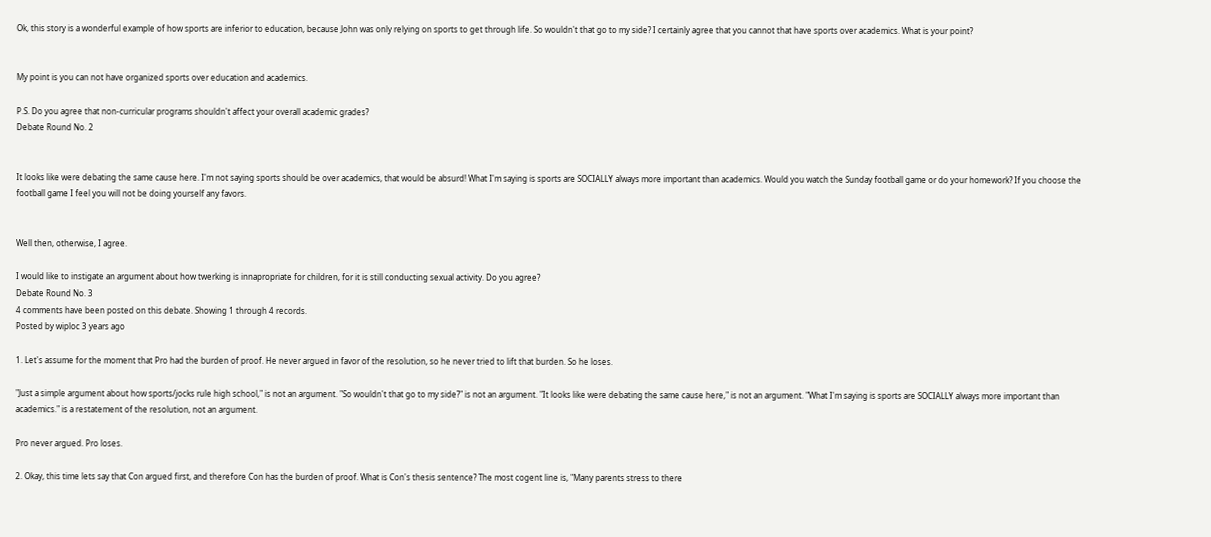Ok, this story is a wonderful example of how sports are inferior to education, because John was only relying on sports to get through life. So wouldn't that go to my side? I certainly agree that you cannot that have sports over academics. What is your point?


My point is you can not have organized sports over education and academics.

P.S. Do you agree that non-curricular programs shouldn't affect your overall academic grades?
Debate Round No. 2


It looks like were debating the same cause here. I'm not saying sports should be over academics, that would be absurd! What I'm saying is sports are SOCIALLY always more important than academics. Would you watch the Sunday football game or do your homework? If you choose the football game I feel you will not be doing yourself any favors.


Well then, otherwise, I agree.

I would like to instigate an argument about how twerking is innapropriate for children, for it is still conducting sexual activity. Do you agree?
Debate Round No. 3
4 comments have been posted on this debate. Showing 1 through 4 records.
Posted by wiploc 3 years ago

1. Let's assume for the moment that Pro had the burden of proof. He never argued in favor of the resolution, so he never tried to lift that burden. So he loses.

"Just a simple argument about how sports/jocks rule high school," is not an argument. "So wouldn't that go to my side?" is not an argument. "It looks like were debating the same cause here," is not an argument. "What I'm saying is sports are SOCIALLY always more important than academics." is a restatement of the resolution, not an argument.

Pro never argued. Pro loses.

2. Okay, this time lets say that Con argued first, and therefore Con has the burden of proof. What is Con's thesis sentence? The most cogent line is, "Many parents stress to there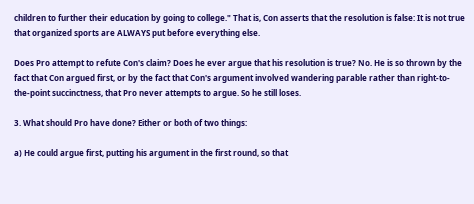children to further their education by going to college." That is, Con asserts that the resolution is false: It is not true that organized sports are ALWAYS put before everything else.

Does Pro attempt to refute Con's claim? Does he ever argue that his resolution is true? No. He is so thrown by the fact that Con argued first, or by the fact that Con's argument involved wandering parable rather than right-to-the-point succinctness, that Pro never attempts to argue. So he still loses.

3. What should Pro have done? Either or both of two things:

a) He could argue first, putting his argument in the first round, so that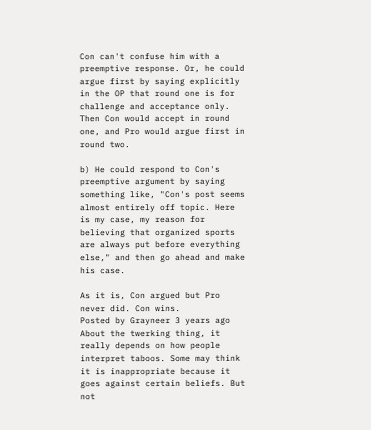Con can't confuse him with a preemptive response. Or, he could argue first by saying explicitly in the OP that round one is for challenge and acceptance only. Then Con would accept in round one, and Pro would argue first in round two.

b) He could respond to Con's preemptive argument by saying something like, "Con's post seems almost entirely off topic. Here is my case, my reason for believing that organized sports are always put before everything else," and then go ahead and make his case.

As it is, Con argued but Pro never did. Con wins.
Posted by Grayneer 3 years ago
About the twerking thing, it really depends on how people interpret taboos. Some may think it is inappropriate because it goes against certain beliefs. But not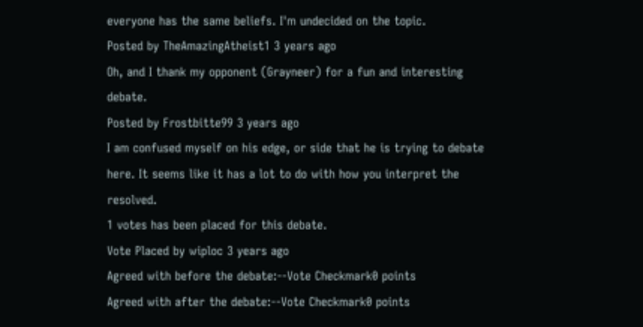everyone has the same beliefs. I'm undecided on the topic.
Posted by TheAmazingAtheist1 3 years ago
Oh, and I thank my opponent (Grayneer) for a fun and interesting debate.
Posted by Frostbitte99 3 years ago
I am confused myself on his edge, or side that he is trying to debate here. It seems like it has a lot to do with how you interpret the resolved.
1 votes has been placed for this debate.
Vote Placed by wiploc 3 years ago
Agreed with before the debate:--Vote Checkmark0 points
Agreed with after the debate:--Vote Checkmark0 points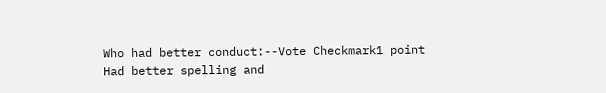Who had better conduct:--Vote Checkmark1 point
Had better spelling and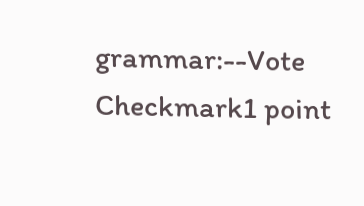grammar:--Vote Checkmark1 point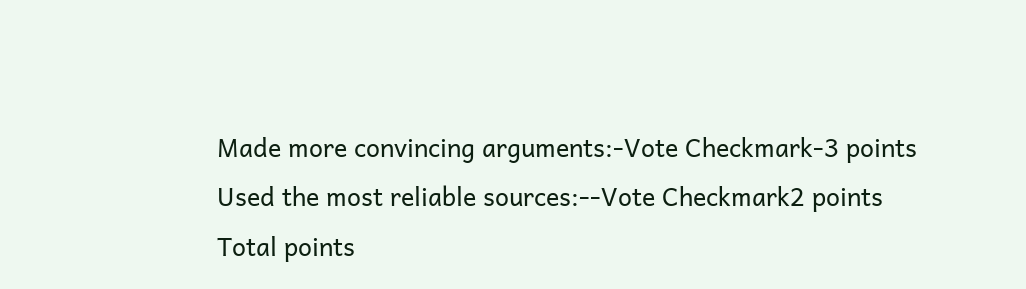Made more convincing arguments:-Vote Checkmark-3 points
Used the most reliable sources:--Vote Checkmark2 points
Total points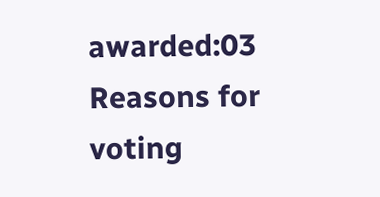awarded:03
Reasons for voting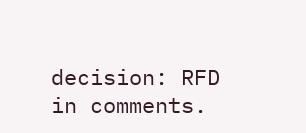decision: RFD in comments.